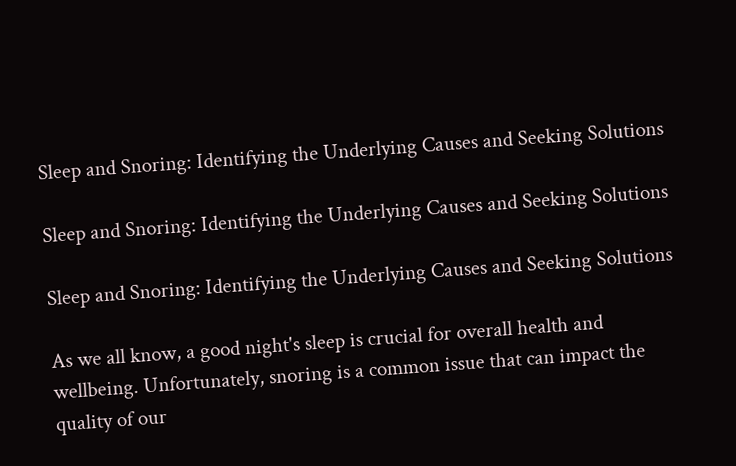Sleep and Snoring: Identifying the Underlying Causes and Seeking Solutions

Sleep and Snoring: Identifying the Underlying Causes and Seeking Solutions

Sleep and Snoring: Identifying the Underlying Causes and Seeking Solutions

As we all know, a good night's sleep is crucial for overall health and wellbeing. Unfortunately, snoring is a common issue that can impact the quality of our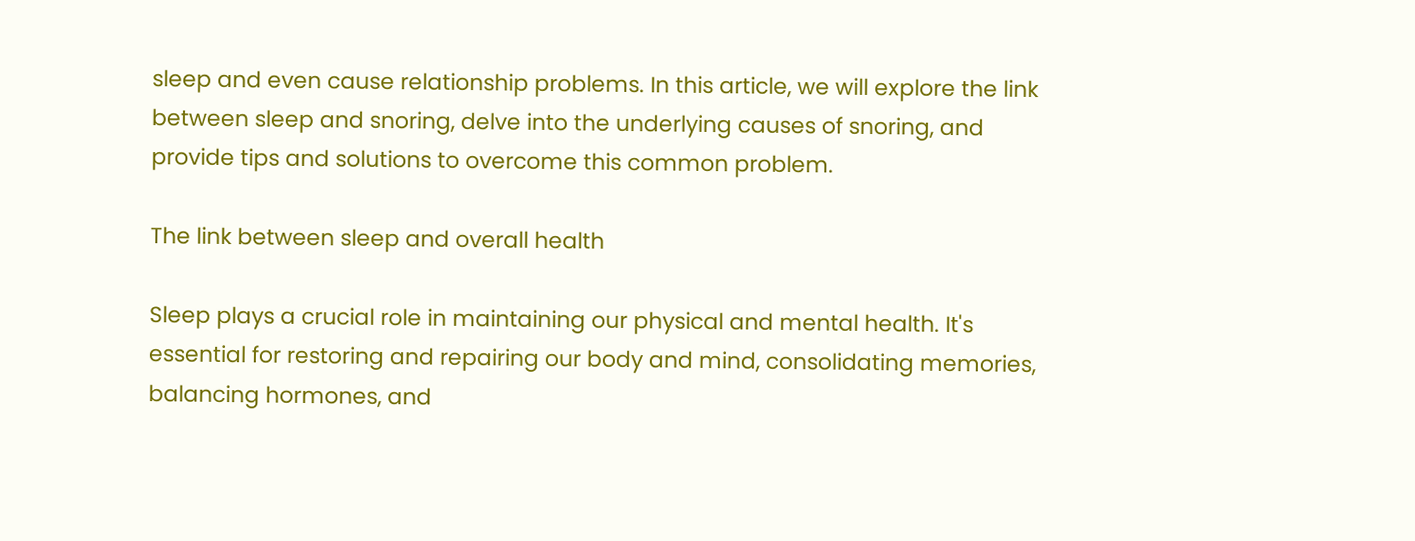sleep and even cause relationship problems. In this article, we will explore the link between sleep and snoring, delve into the underlying causes of snoring, and provide tips and solutions to overcome this common problem.

The link between sleep and overall health

Sleep plays a crucial role in maintaining our physical and mental health. It's essential for restoring and repairing our body and mind, consolidating memories, balancing hormones, and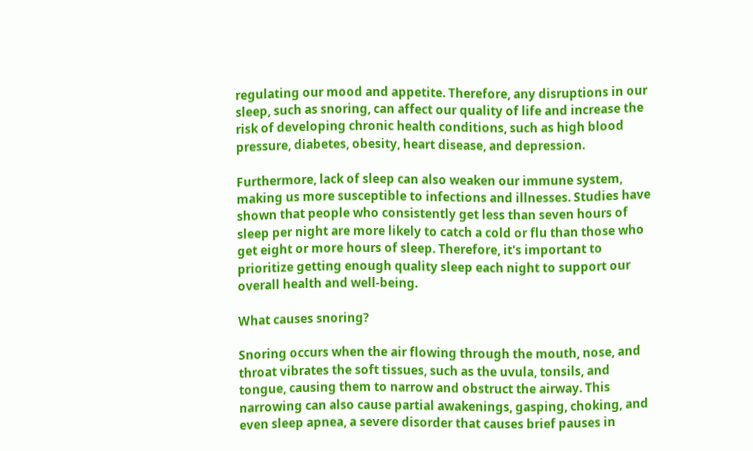regulating our mood and appetite. Therefore, any disruptions in our sleep, such as snoring, can affect our quality of life and increase the risk of developing chronic health conditions, such as high blood pressure, diabetes, obesity, heart disease, and depression.

Furthermore, lack of sleep can also weaken our immune system, making us more susceptible to infections and illnesses. Studies have shown that people who consistently get less than seven hours of sleep per night are more likely to catch a cold or flu than those who get eight or more hours of sleep. Therefore, it's important to prioritize getting enough quality sleep each night to support our overall health and well-being.

What causes snoring?

Snoring occurs when the air flowing through the mouth, nose, and throat vibrates the soft tissues, such as the uvula, tonsils, and tongue, causing them to narrow and obstruct the airway. This narrowing can also cause partial awakenings, gasping, choking, and even sleep apnea, a severe disorder that causes brief pauses in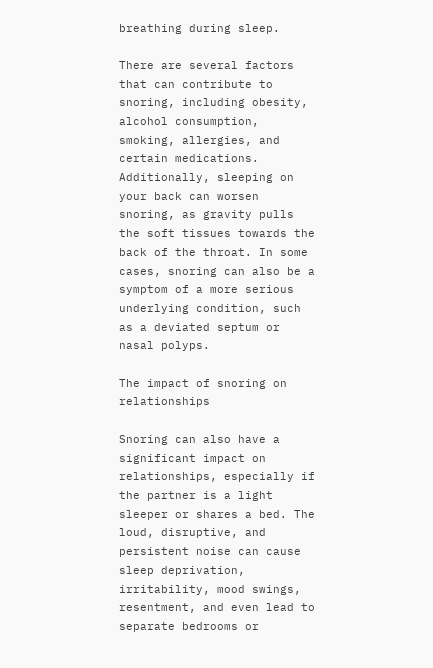breathing during sleep.

There are several factors that can contribute to snoring, including obesity, alcohol consumption, smoking, allergies, and certain medications. Additionally, sleeping on your back can worsen snoring, as gravity pulls the soft tissues towards the back of the throat. In some cases, snoring can also be a symptom of a more serious underlying condition, such as a deviated septum or nasal polyps.

The impact of snoring on relationships

Snoring can also have a significant impact on relationships, especially if the partner is a light sleeper or shares a bed. The loud, disruptive, and persistent noise can cause sleep deprivation, irritability, mood swings, resentment, and even lead to separate bedrooms or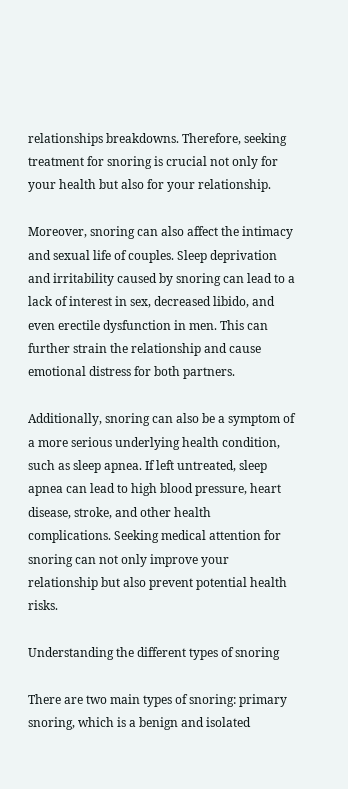relationships breakdowns. Therefore, seeking treatment for snoring is crucial not only for your health but also for your relationship.

Moreover, snoring can also affect the intimacy and sexual life of couples. Sleep deprivation and irritability caused by snoring can lead to a lack of interest in sex, decreased libido, and even erectile dysfunction in men. This can further strain the relationship and cause emotional distress for both partners.

Additionally, snoring can also be a symptom of a more serious underlying health condition, such as sleep apnea. If left untreated, sleep apnea can lead to high blood pressure, heart disease, stroke, and other health complications. Seeking medical attention for snoring can not only improve your relationship but also prevent potential health risks.

Understanding the different types of snoring

There are two main types of snoring: primary snoring, which is a benign and isolated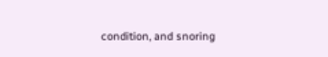condition, and snoring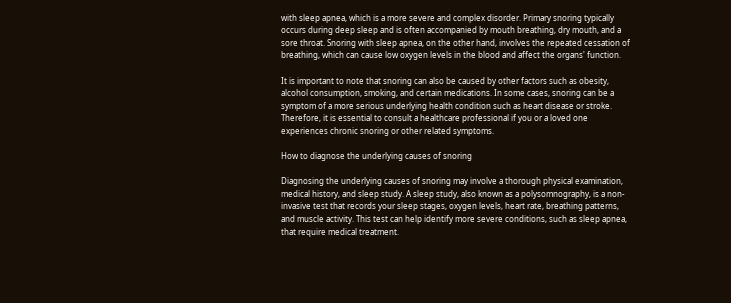with sleep apnea, which is a more severe and complex disorder. Primary snoring typically occurs during deep sleep and is often accompanied by mouth breathing, dry mouth, and a sore throat. Snoring with sleep apnea, on the other hand, involves the repeated cessation of breathing, which can cause low oxygen levels in the blood and affect the organs' function.

It is important to note that snoring can also be caused by other factors such as obesity, alcohol consumption, smoking, and certain medications. In some cases, snoring can be a symptom of a more serious underlying health condition such as heart disease or stroke. Therefore, it is essential to consult a healthcare professional if you or a loved one experiences chronic snoring or other related symptoms.

How to diagnose the underlying causes of snoring

Diagnosing the underlying causes of snoring may involve a thorough physical examination, medical history, and sleep study. A sleep study, also known as a polysomnography, is a non-invasive test that records your sleep stages, oxygen levels, heart rate, breathing patterns, and muscle activity. This test can help identify more severe conditions, such as sleep apnea, that require medical treatment.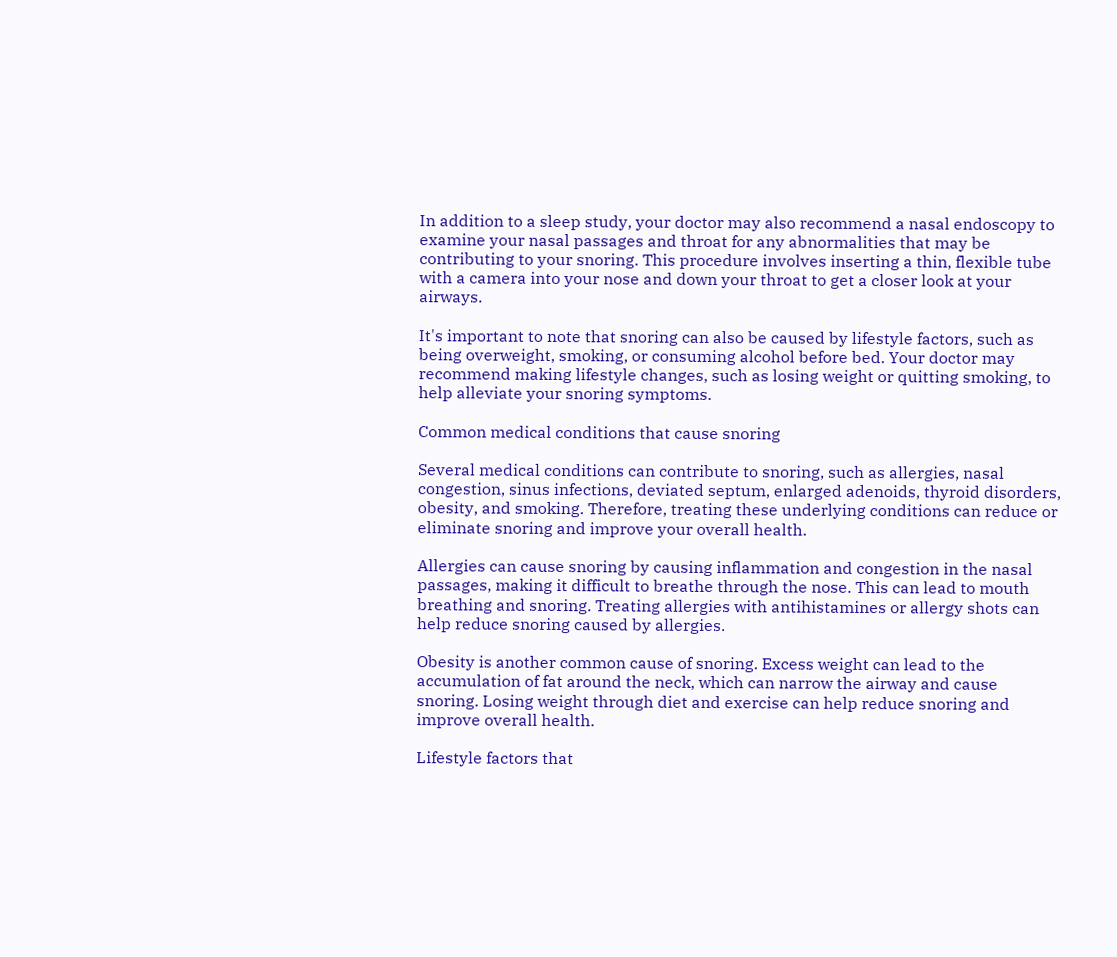In addition to a sleep study, your doctor may also recommend a nasal endoscopy to examine your nasal passages and throat for any abnormalities that may be contributing to your snoring. This procedure involves inserting a thin, flexible tube with a camera into your nose and down your throat to get a closer look at your airways.

It's important to note that snoring can also be caused by lifestyle factors, such as being overweight, smoking, or consuming alcohol before bed. Your doctor may recommend making lifestyle changes, such as losing weight or quitting smoking, to help alleviate your snoring symptoms.

Common medical conditions that cause snoring

Several medical conditions can contribute to snoring, such as allergies, nasal congestion, sinus infections, deviated septum, enlarged adenoids, thyroid disorders, obesity, and smoking. Therefore, treating these underlying conditions can reduce or eliminate snoring and improve your overall health.

Allergies can cause snoring by causing inflammation and congestion in the nasal passages, making it difficult to breathe through the nose. This can lead to mouth breathing and snoring. Treating allergies with antihistamines or allergy shots can help reduce snoring caused by allergies.

Obesity is another common cause of snoring. Excess weight can lead to the accumulation of fat around the neck, which can narrow the airway and cause snoring. Losing weight through diet and exercise can help reduce snoring and improve overall health.

Lifestyle factors that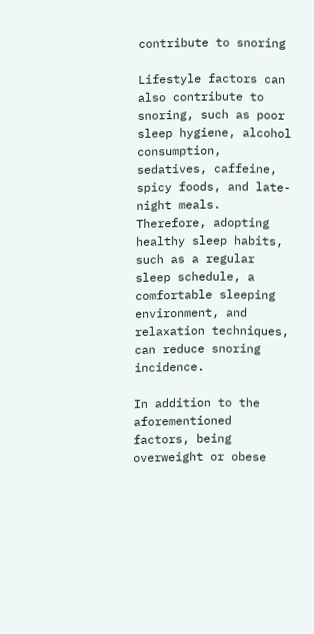contribute to snoring

Lifestyle factors can also contribute to snoring, such as poor sleep hygiene, alcohol consumption, sedatives, caffeine, spicy foods, and late-night meals. Therefore, adopting healthy sleep habits, such as a regular sleep schedule, a comfortable sleeping environment, and relaxation techniques, can reduce snoring incidence.

In addition to the aforementioned factors, being overweight or obese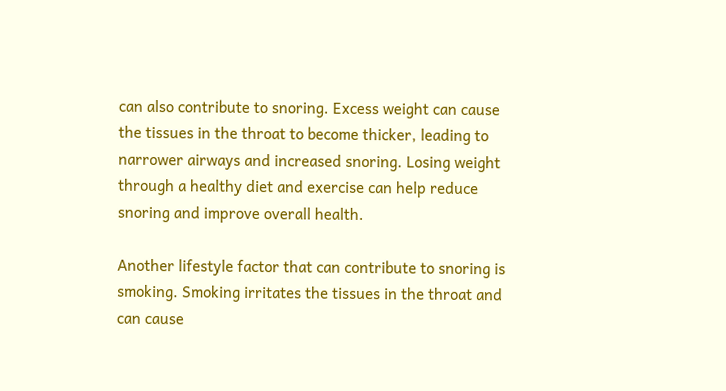can also contribute to snoring. Excess weight can cause the tissues in the throat to become thicker, leading to narrower airways and increased snoring. Losing weight through a healthy diet and exercise can help reduce snoring and improve overall health.

Another lifestyle factor that can contribute to snoring is smoking. Smoking irritates the tissues in the throat and can cause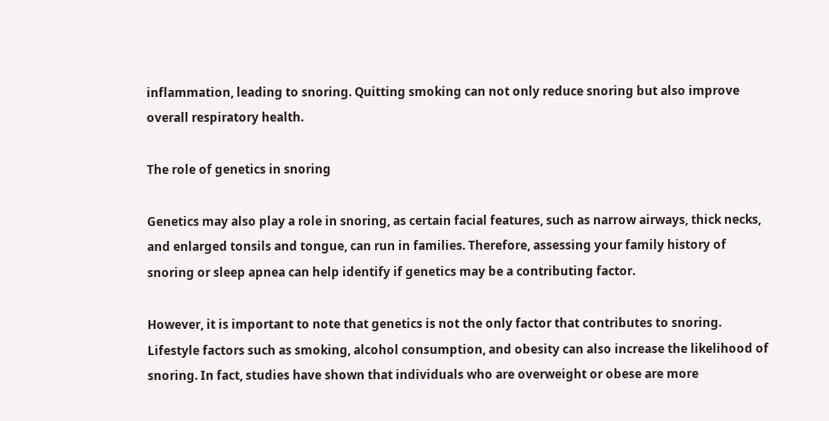inflammation, leading to snoring. Quitting smoking can not only reduce snoring but also improve overall respiratory health.

The role of genetics in snoring

Genetics may also play a role in snoring, as certain facial features, such as narrow airways, thick necks, and enlarged tonsils and tongue, can run in families. Therefore, assessing your family history of snoring or sleep apnea can help identify if genetics may be a contributing factor.

However, it is important to note that genetics is not the only factor that contributes to snoring. Lifestyle factors such as smoking, alcohol consumption, and obesity can also increase the likelihood of snoring. In fact, studies have shown that individuals who are overweight or obese are more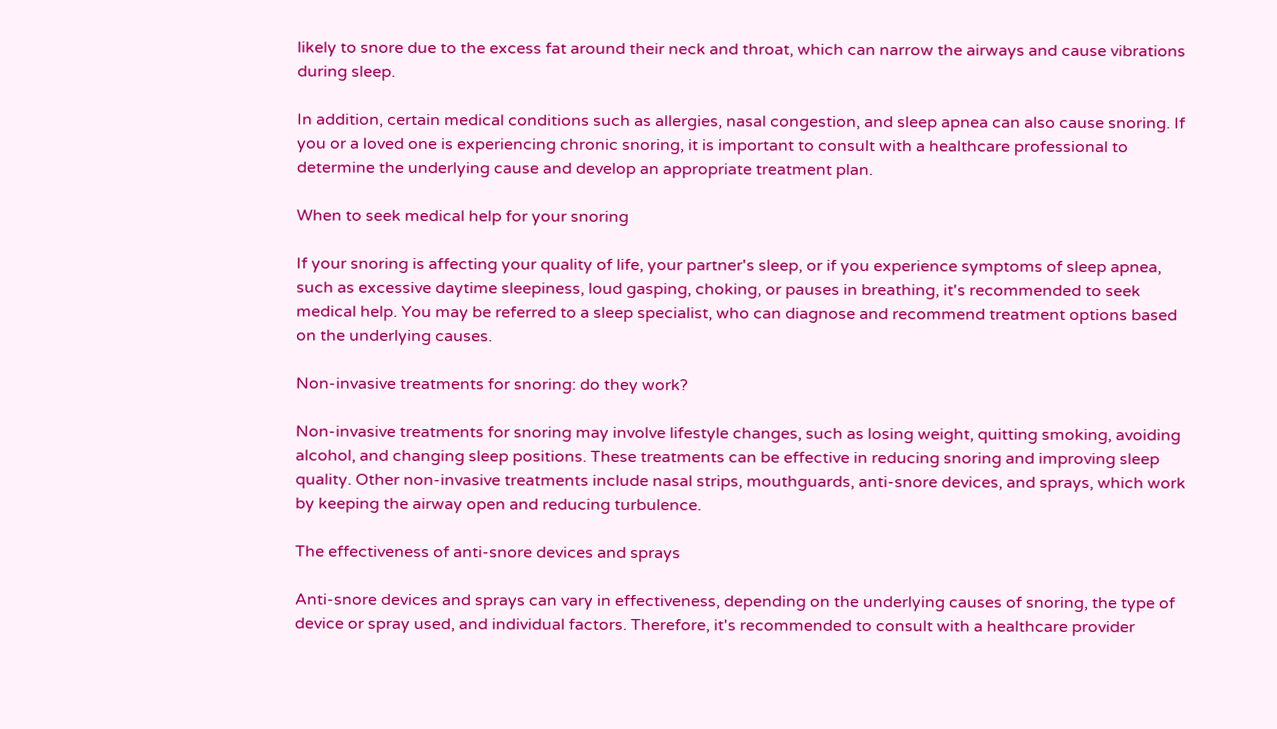likely to snore due to the excess fat around their neck and throat, which can narrow the airways and cause vibrations during sleep.

In addition, certain medical conditions such as allergies, nasal congestion, and sleep apnea can also cause snoring. If you or a loved one is experiencing chronic snoring, it is important to consult with a healthcare professional to determine the underlying cause and develop an appropriate treatment plan.

When to seek medical help for your snoring

If your snoring is affecting your quality of life, your partner's sleep, or if you experience symptoms of sleep apnea, such as excessive daytime sleepiness, loud gasping, choking, or pauses in breathing, it's recommended to seek medical help. You may be referred to a sleep specialist, who can diagnose and recommend treatment options based on the underlying causes.

Non-invasive treatments for snoring: do they work?

Non-invasive treatments for snoring may involve lifestyle changes, such as losing weight, quitting smoking, avoiding alcohol, and changing sleep positions. These treatments can be effective in reducing snoring and improving sleep quality. Other non-invasive treatments include nasal strips, mouthguards, anti-snore devices, and sprays, which work by keeping the airway open and reducing turbulence.

The effectiveness of anti-snore devices and sprays

Anti-snore devices and sprays can vary in effectiveness, depending on the underlying causes of snoring, the type of device or spray used, and individual factors. Therefore, it's recommended to consult with a healthcare provider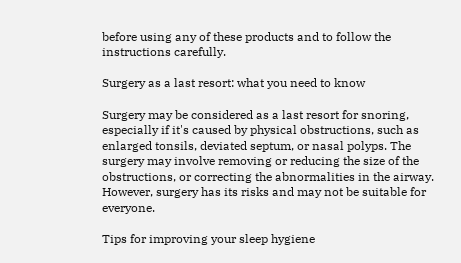before using any of these products and to follow the instructions carefully.

Surgery as a last resort: what you need to know

Surgery may be considered as a last resort for snoring, especially if it's caused by physical obstructions, such as enlarged tonsils, deviated septum, or nasal polyps. The surgery may involve removing or reducing the size of the obstructions, or correcting the abnormalities in the airway. However, surgery has its risks and may not be suitable for everyone.

Tips for improving your sleep hygiene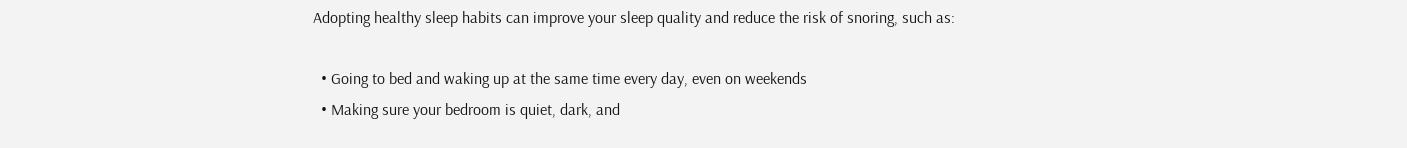Adopting healthy sleep habits can improve your sleep quality and reduce the risk of snoring, such as:

  • Going to bed and waking up at the same time every day, even on weekends
  • Making sure your bedroom is quiet, dark, and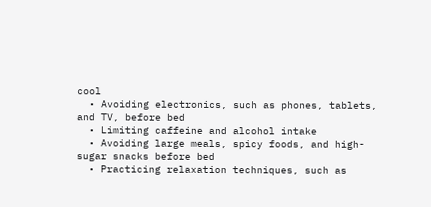cool
  • Avoiding electronics, such as phones, tablets, and TV, before bed
  • Limiting caffeine and alcohol intake
  • Avoiding large meals, spicy foods, and high-sugar snacks before bed
  • Practicing relaxation techniques, such as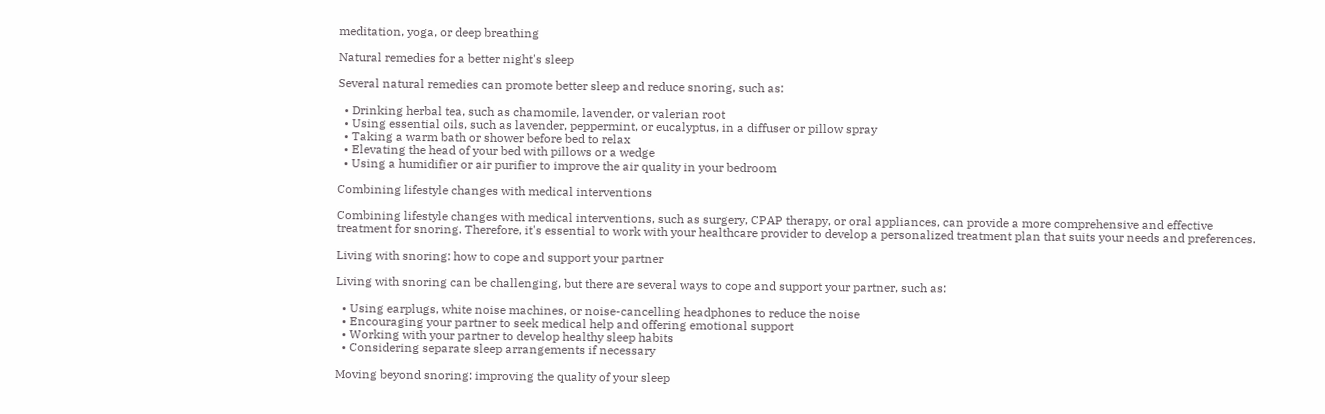meditation, yoga, or deep breathing

Natural remedies for a better night's sleep

Several natural remedies can promote better sleep and reduce snoring, such as:

  • Drinking herbal tea, such as chamomile, lavender, or valerian root
  • Using essential oils, such as lavender, peppermint, or eucalyptus, in a diffuser or pillow spray
  • Taking a warm bath or shower before bed to relax
  • Elevating the head of your bed with pillows or a wedge
  • Using a humidifier or air purifier to improve the air quality in your bedroom

Combining lifestyle changes with medical interventions

Combining lifestyle changes with medical interventions, such as surgery, CPAP therapy, or oral appliances, can provide a more comprehensive and effective treatment for snoring. Therefore, it's essential to work with your healthcare provider to develop a personalized treatment plan that suits your needs and preferences.

Living with snoring: how to cope and support your partner

Living with snoring can be challenging, but there are several ways to cope and support your partner, such as:

  • Using earplugs, white noise machines, or noise-cancelling headphones to reduce the noise
  • Encouraging your partner to seek medical help and offering emotional support
  • Working with your partner to develop healthy sleep habits
  • Considering separate sleep arrangements if necessary

Moving beyond snoring: improving the quality of your sleep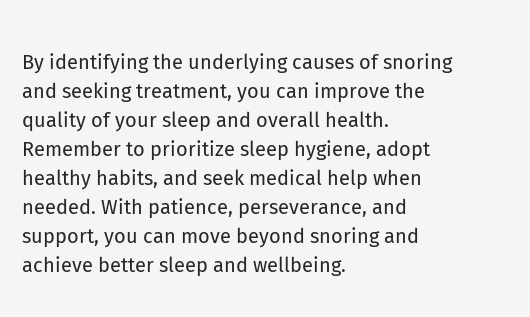By identifying the underlying causes of snoring and seeking treatment, you can improve the quality of your sleep and overall health. Remember to prioritize sleep hygiene, adopt healthy habits, and seek medical help when needed. With patience, perseverance, and support, you can move beyond snoring and achieve better sleep and wellbeing.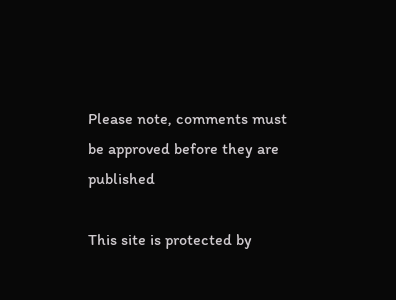Please note, comments must be approved before they are published

This site is protected by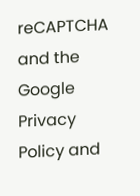reCAPTCHA and the Google Privacy Policy and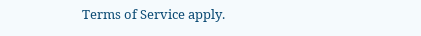Terms of Service apply.